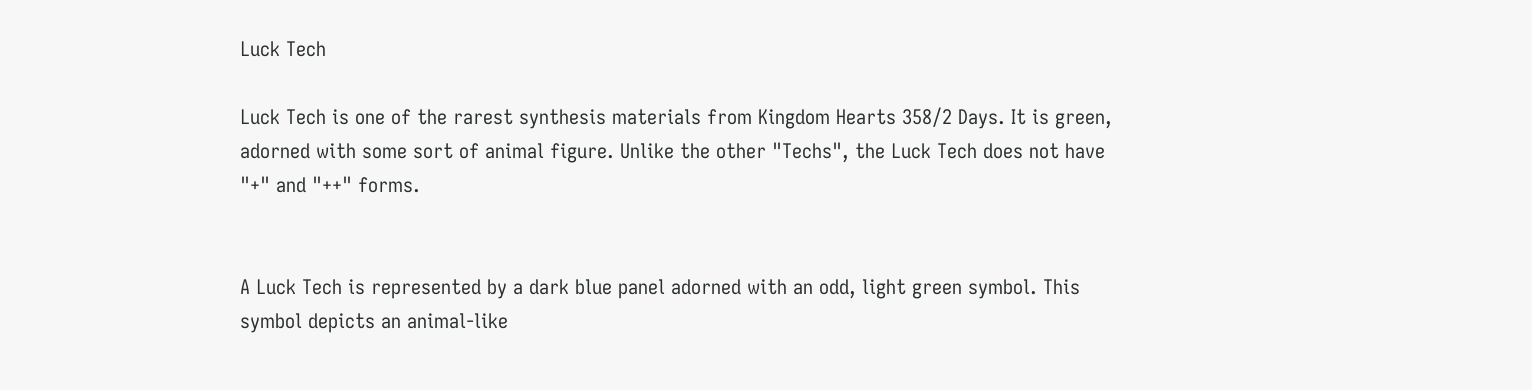Luck Tech

Luck Tech is one of the rarest synthesis materials from Kingdom Hearts 358/2 Days. It is green, adorned with some sort of animal figure. Unlike the other "Techs", the Luck Tech does not have "+" and "++" forms.


A Luck Tech is represented by a dark blue panel adorned with an odd, light green symbol. This symbol depicts an animal-like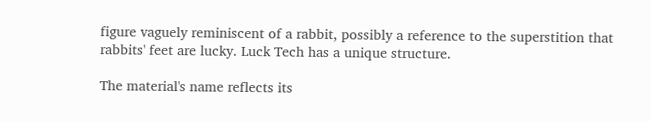figure vaguely reminiscent of a rabbit, possibly a reference to the superstition that rabbits' feet are lucky. Luck Tech has a unique structure.

The material's name reflects its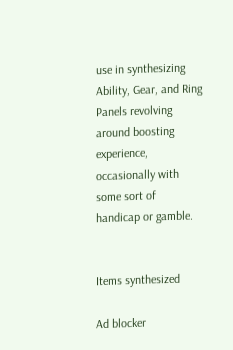use in synthesizing Ability, Gear, and Ring Panels revolving around boosting experience, occasionally with some sort of handicap or gamble.


Items synthesized

Ad blocker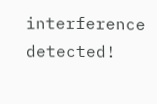interference detected!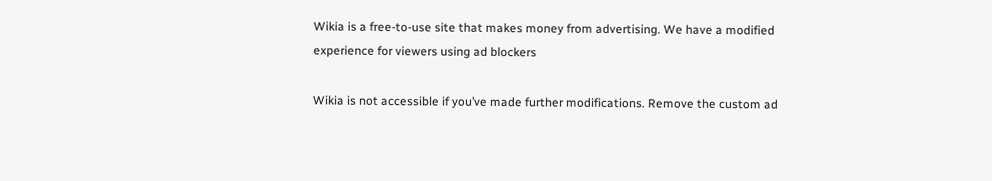Wikia is a free-to-use site that makes money from advertising. We have a modified experience for viewers using ad blockers

Wikia is not accessible if you’ve made further modifications. Remove the custom ad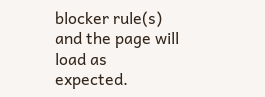blocker rule(s) and the page will load as expected.